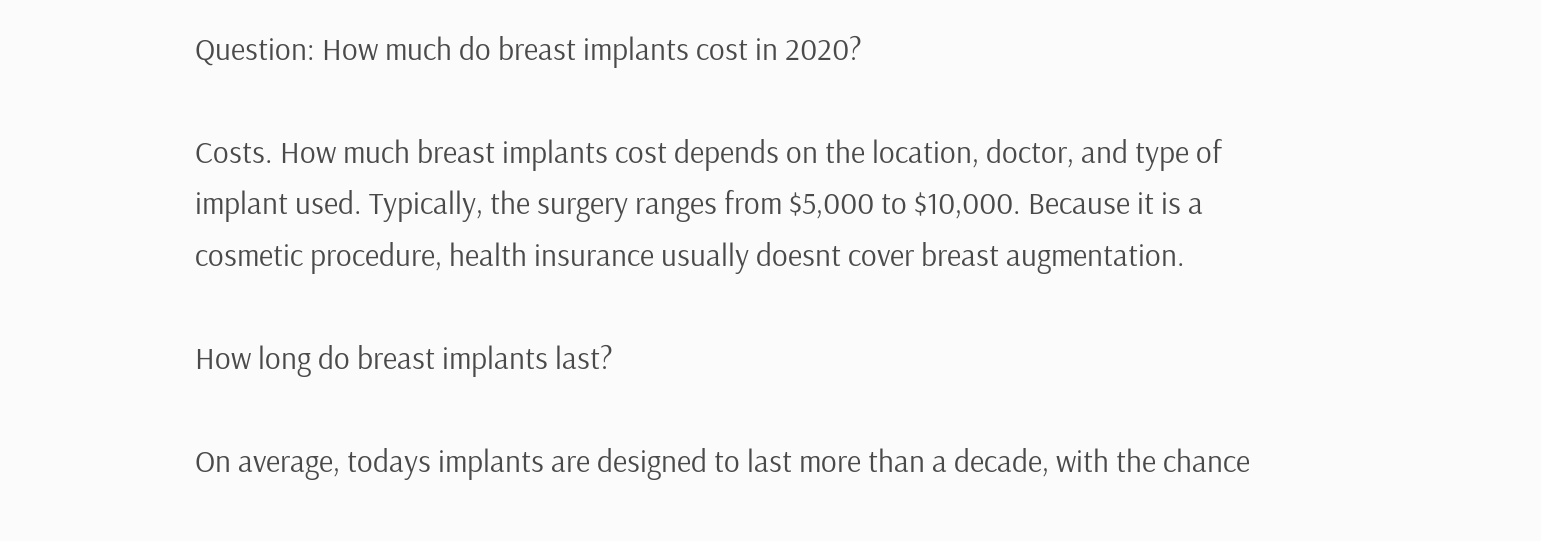Question: How much do breast implants cost in 2020?

Costs. How much breast implants cost depends on the location, doctor, and type of implant used. Typically, the surgery ranges from $5,000 to $10,000. Because it is a cosmetic procedure, health insurance usually doesnt cover breast augmentation.

How long do breast implants last?

On average, todays implants are designed to last more than a decade, with the chance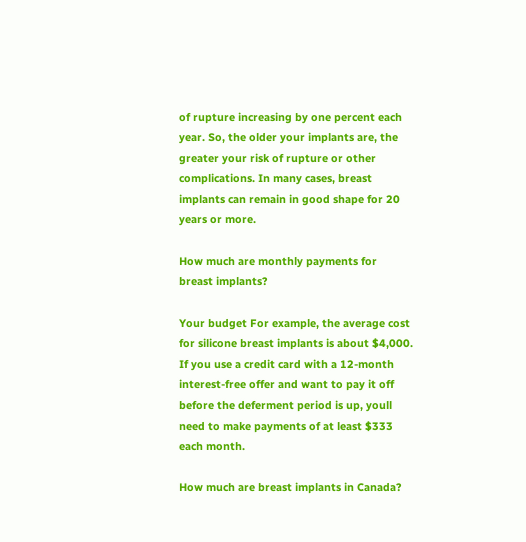of rupture increasing by one percent each year. So, the older your implants are, the greater your risk of rupture or other complications. In many cases, breast implants can remain in good shape for 20 years or more.

How much are monthly payments for breast implants?

Your budget For example, the average cost for silicone breast implants is about $4,000. If you use a credit card with a 12-month interest-free offer and want to pay it off before the deferment period is up, youll need to make payments of at least $333 each month.

How much are breast implants in Canada?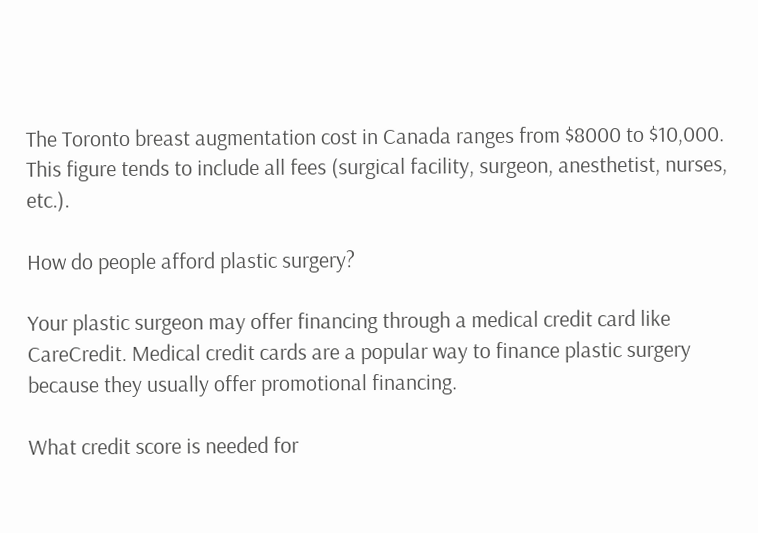The Toronto breast augmentation cost in Canada ranges from $8000 to $10,000. This figure tends to include all fees (surgical facility, surgeon, anesthetist, nurses, etc.).

How do people afford plastic surgery?

Your plastic surgeon may offer financing through a medical credit card like CareCredit. Medical credit cards are a popular way to finance plastic surgery because they usually offer promotional financing.

What credit score is needed for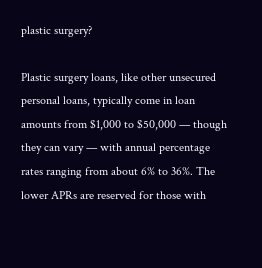plastic surgery?

Plastic surgery loans, like other unsecured personal loans, typically come in loan amounts from $1,000 to $50,000 — though they can vary — with annual percentage rates ranging from about 6% to 36%. The lower APRs are reserved for those with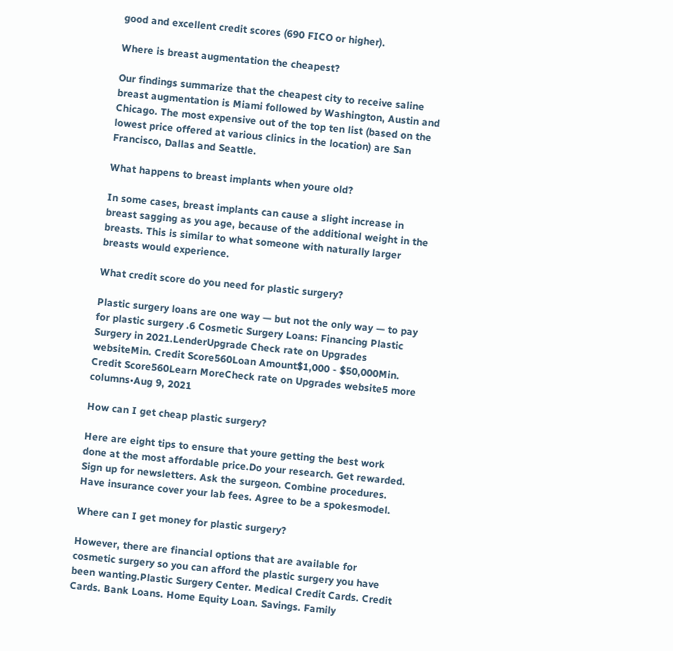good and excellent credit scores (690 FICO or higher).

Where is breast augmentation the cheapest?

Our findings summarize that the cheapest city to receive saline breast augmentation is Miami followed by Washington, Austin and Chicago. The most expensive out of the top ten list (based on the lowest price offered at various clinics in the location) are San Francisco, Dallas and Seattle.

What happens to breast implants when youre old?

In some cases, breast implants can cause a slight increase in breast sagging as you age, because of the additional weight in the breasts. This is similar to what someone with naturally larger breasts would experience.

What credit score do you need for plastic surgery?

Plastic surgery loans are one way — but not the only way — to pay for plastic surgery .6 Cosmetic Surgery Loans: Financing Plastic Surgery in 2021.LenderUpgrade Check rate on Upgrades websiteMin. Credit Score560Loan Amount$1,000 - $50,000Min. Credit Score560Learn MoreCheck rate on Upgrades website5 more columns•Aug 9, 2021

How can I get cheap plastic surgery?

Here are eight tips to ensure that youre getting the best work done at the most affordable price.Do your research. Get rewarded. Sign up for newsletters. Ask the surgeon. Combine procedures. Have insurance cover your lab fees. Agree to be a spokesmodel.

Where can I get money for plastic surgery?

However, there are financial options that are available for cosmetic surgery so you can afford the plastic surgery you have been wanting.Plastic Surgery Center. Medical Credit Cards. Credit Cards. Bank Loans. Home Equity Loan. Savings. Family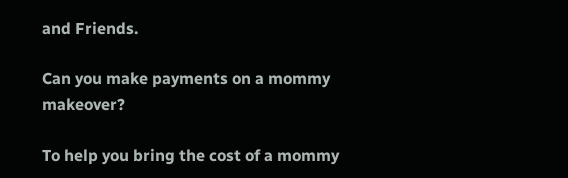and Friends.

Can you make payments on a mommy makeover?

To help you bring the cost of a mommy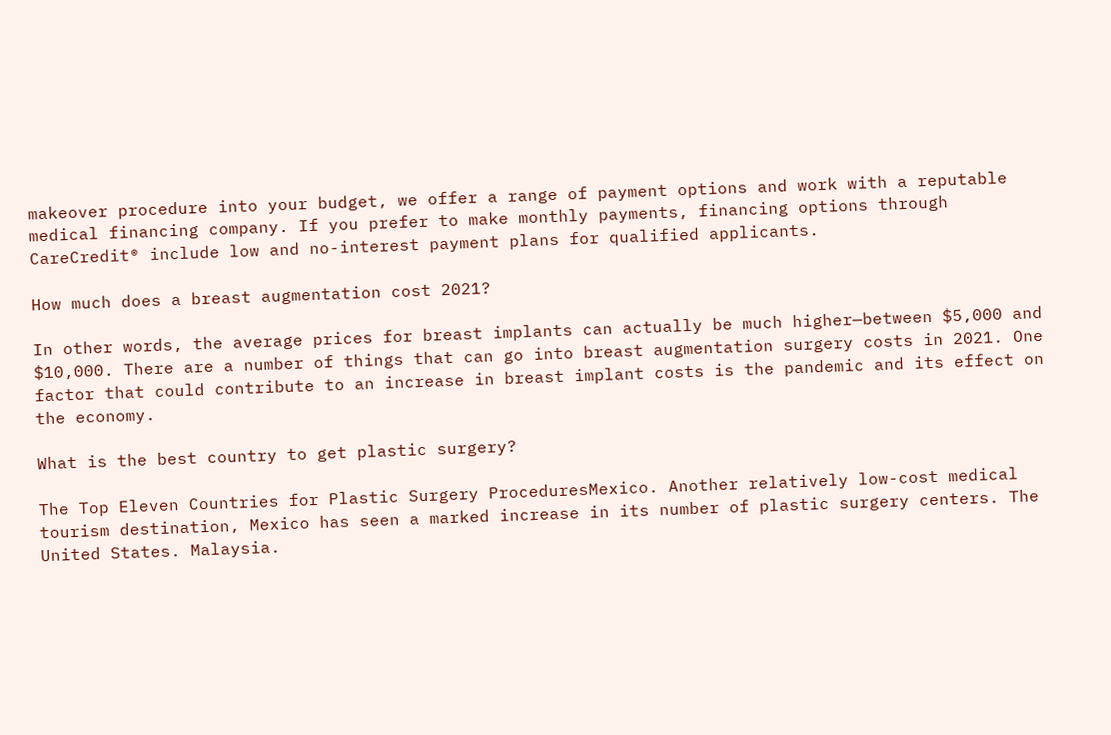makeover procedure into your budget, we offer a range of payment options and work with a reputable medical financing company. If you prefer to make monthly payments, financing options through CareCredit® include low and no-interest payment plans for qualified applicants.

How much does a breast augmentation cost 2021?

In other words, the average prices for breast implants can actually be much higher—between $5,000 and $10,000. There are a number of things that can go into breast augmentation surgery costs in 2021. One factor that could contribute to an increase in breast implant costs is the pandemic and its effect on the economy.

What is the best country to get plastic surgery?

The Top Eleven Countries for Plastic Surgery ProceduresMexico. Another relatively low-cost medical tourism destination, Mexico has seen a marked increase in its number of plastic surgery centers. The United States. Malaysia.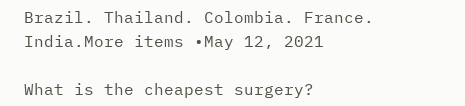Brazil. Thailand. Colombia. France. India.More items •May 12, 2021

What is the cheapest surgery?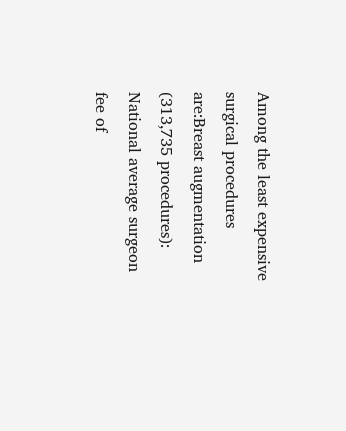Among the least expensive surgical procedures are:Breast augmentation (313,735 procedures): National average surgeon fee of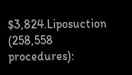$3,824.Liposuction (258,558 procedures):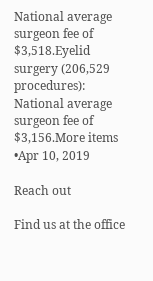National average surgeon fee of $3,518.Eyelid surgery (206,529 procedures): National average surgeon fee of $3,156.More items •Apr 10, 2019

Reach out

Find us at the office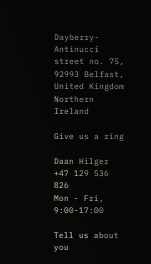Dayberry- Antinucci street no. 75, 92993 Belfast, United Kingdom Northern Ireland

Give us a ring

Daan Hilger
+47 129 536 826
Mon - Fri, 9:00-17:00

Tell us about you